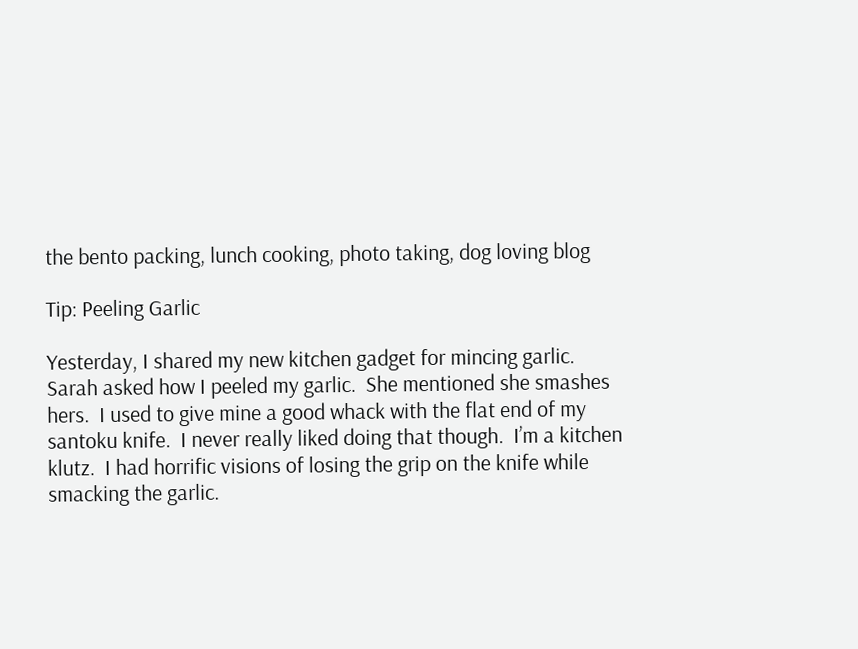the bento packing, lunch cooking, photo taking, dog loving blog

Tip: Peeling Garlic

Yesterday, I shared my new kitchen gadget for mincing garlic.  Sarah asked how I peeled my garlic.  She mentioned she smashes hers.  I used to give mine a good whack with the flat end of my santoku knife.  I never really liked doing that though.  I’m a kitchen klutz.  I had horrific visions of losing the grip on the knife while smacking the garlic.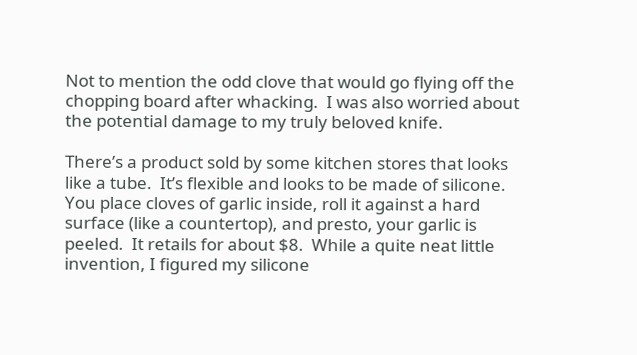Not to mention the odd clove that would go flying off the chopping board after whacking.  I was also worried about the potential damage to my truly beloved knife.

There’s a product sold by some kitchen stores that looks like a tube.  It’s flexible and looks to be made of silicone.  You place cloves of garlic inside, roll it against a hard surface (like a countertop), and presto, your garlic is peeled.  It retails for about $8.  While a quite neat little invention, I figured my silicone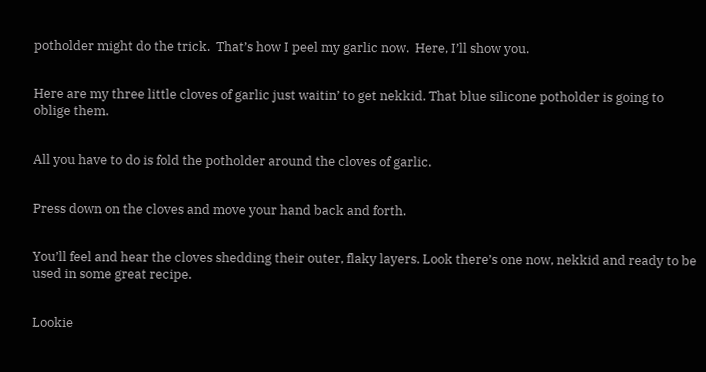potholder might do the trick.  That’s how I peel my garlic now.  Here, I’ll show you.


Here are my three little cloves of garlic just waitin’ to get nekkid. That blue silicone potholder is going to oblige them.


All you have to do is fold the potholder around the cloves of garlic.


Press down on the cloves and move your hand back and forth.


You’ll feel and hear the cloves shedding their outer, flaky layers. Look there’s one now, nekkid and ready to be used in some great recipe.


Lookie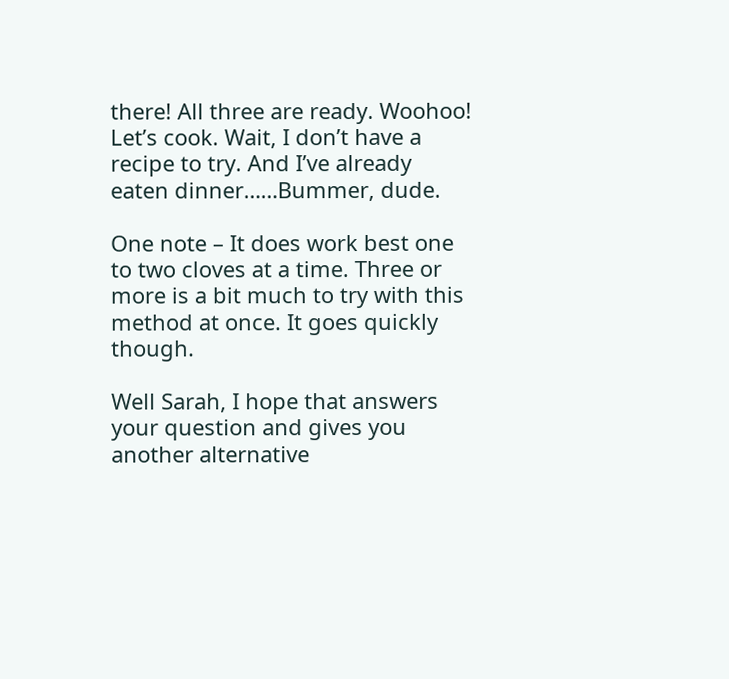there! All three are ready. Woohoo! Let’s cook. Wait, I don’t have a recipe to try. And I’ve already eaten dinner……Bummer, dude.

One note – It does work best one to two cloves at a time. Three or more is a bit much to try with this method at once. It goes quickly though.

Well Sarah, I hope that answers your question and gives you another alternative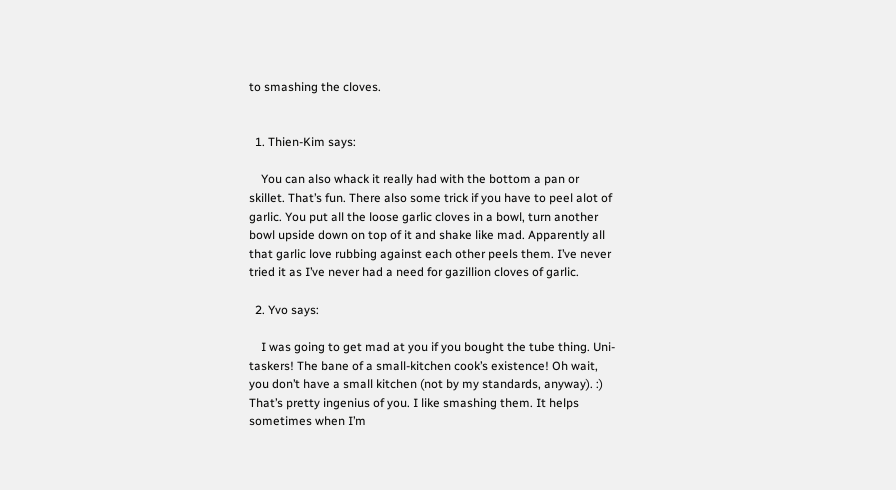to smashing the cloves.


  1. Thien-Kim says:

    You can also whack it really had with the bottom a pan or skillet. That’s fun. There also some trick if you have to peel alot of garlic. You put all the loose garlic cloves in a bowl, turn another bowl upside down on top of it and shake like mad. Apparently all that garlic love rubbing against each other peels them. I’ve never tried it as I’ve never had a need for gazillion cloves of garlic.

  2. Yvo says:

    I was going to get mad at you if you bought the tube thing. Uni-taskers! The bane of a small-kitchen cook’s existence! Oh wait, you don’t have a small kitchen (not by my standards, anyway). :) That’s pretty ingenius of you. I like smashing them. It helps sometimes when I’m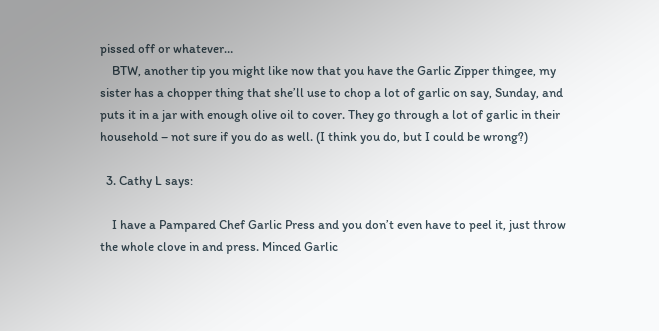pissed off or whatever…
    BTW, another tip you might like now that you have the Garlic Zipper thingee, my sister has a chopper thing that she’ll use to chop a lot of garlic on say, Sunday, and puts it in a jar with enough olive oil to cover. They go through a lot of garlic in their household – not sure if you do as well. (I think you do, but I could be wrong?)

  3. Cathy L says:

    I have a Pampared Chef Garlic Press and you don’t even have to peel it, just throw the whole clove in and press. Minced Garlic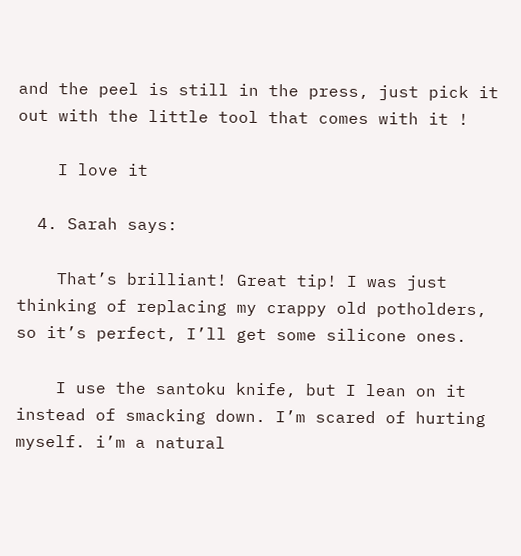and the peel is still in the press, just pick it out with the little tool that comes with it !

    I love it

  4. Sarah says:

    That’s brilliant! Great tip! I was just thinking of replacing my crappy old potholders, so it’s perfect, I’ll get some silicone ones.

    I use the santoku knife, but I lean on it instead of smacking down. I’m scared of hurting myself. i’m a natural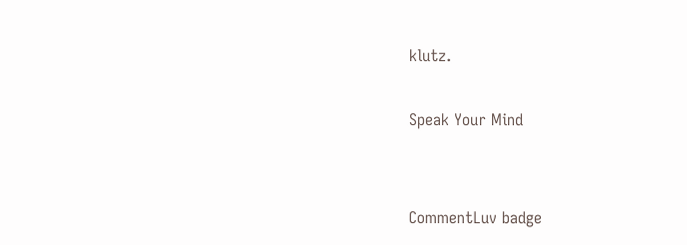klutz.

Speak Your Mind


CommentLuv badge